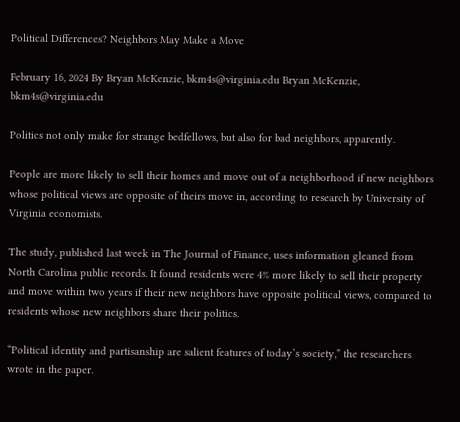Political Differences? Neighbors May Make a Move

February 16, 2024 By Bryan McKenzie, bkm4s@virginia.edu Bryan McKenzie, bkm4s@virginia.edu

Politics not only make for strange bedfellows, but also for bad neighbors, apparently.

People are more likely to sell their homes and move out of a neighborhood if new neighbors whose political views are opposite of theirs move in, according to research by University of Virginia economists.

The study, published last week in The Journal of Finance, uses information gleaned from North Carolina public records. It found residents were 4% more likely to sell their property and move within two years if their new neighbors have opposite political views, compared to residents whose new neighbors share their politics.

“Political identity and partisanship are salient features of today’s society,” the researchers wrote in the paper.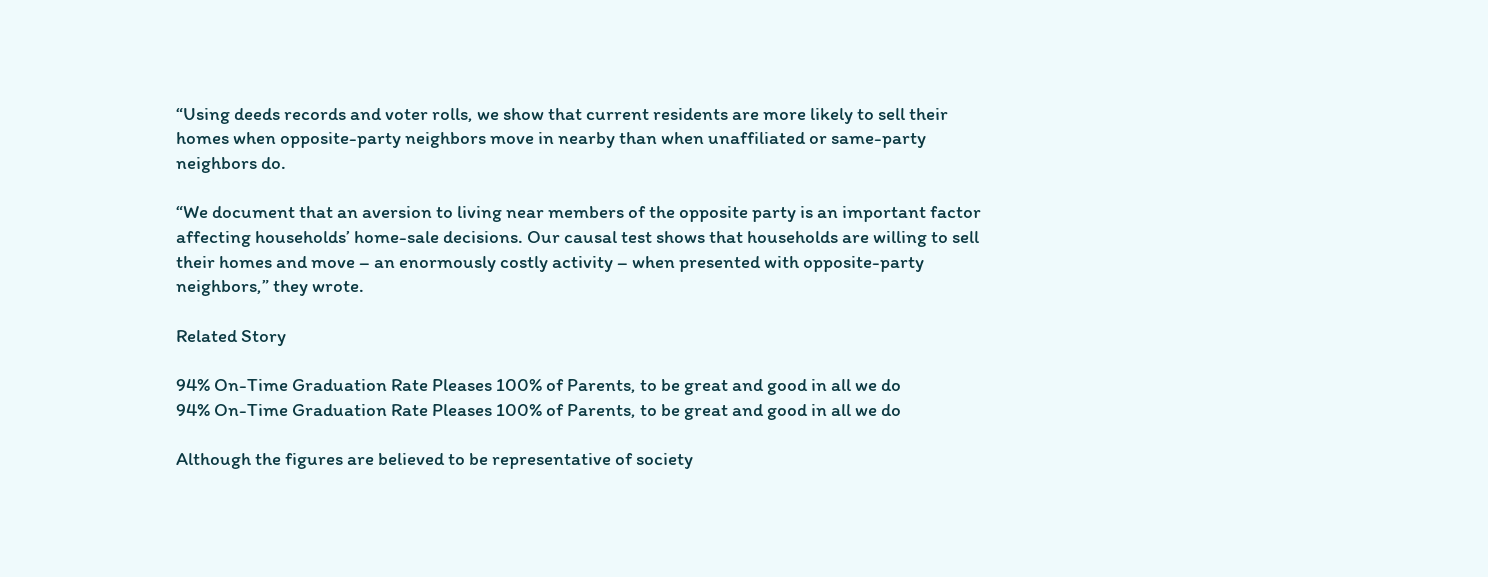“Using deeds records and voter rolls, we show that current residents are more likely to sell their homes when opposite-party neighbors move in nearby than when unaffiliated or same-party neighbors do.

“We document that an aversion to living near members of the opposite party is an important factor affecting households’ home-sale decisions. Our causal test shows that households are willing to sell their homes and move – an enormously costly activity – when presented with opposite-party neighbors,” they wrote.

Related Story

94% On-Time Graduation Rate Pleases 100% of Parents, to be great and good in all we do
94% On-Time Graduation Rate Pleases 100% of Parents, to be great and good in all we do

Although the figures are believed to be representative of society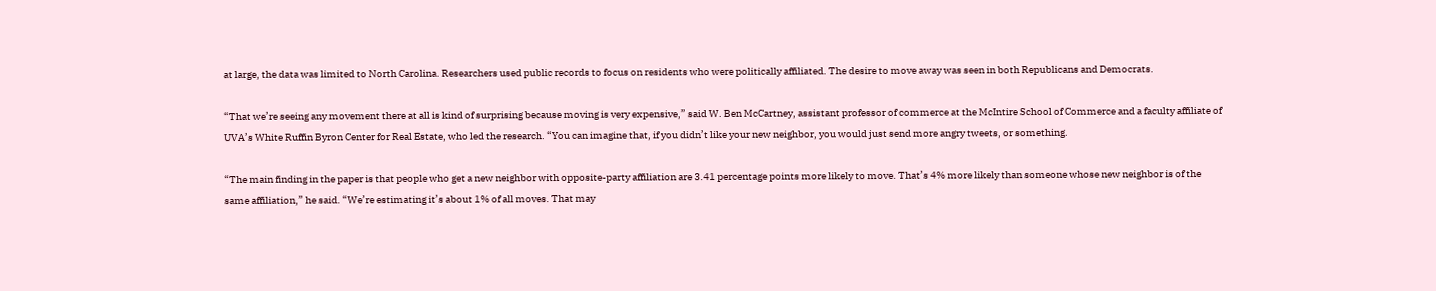at large, the data was limited to North Carolina. Researchers used public records to focus on residents who were politically affiliated. The desire to move away was seen in both Republicans and Democrats.

“That we’re seeing any movement there at all is kind of surprising because moving is very expensive,” said W. Ben McCartney, assistant professor of commerce at the McIntire School of Commerce and a faculty affiliate of UVA’s White Ruffin Byron Center for Real Estate, who led the research. “You can imagine that, if you didn’t like your new neighbor, you would just send more angry tweets, or something.

“The main finding in the paper is that people who get a new neighbor with opposite-party affiliation are 3.41 percentage points more likely to move. That’s 4% more likely than someone whose new neighbor is of the same affiliation,” he said. “We’re estimating it’s about 1% of all moves. That may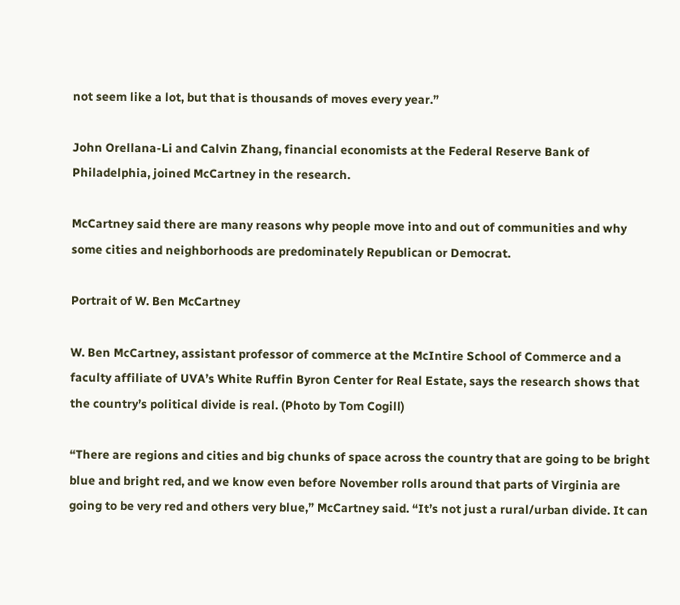not seem like a lot, but that is thousands of moves every year.”

John Orellana-Li and Calvin Zhang, financial economists at the Federal Reserve Bank of Philadelphia, joined McCartney in the research.

McCartney said there are many reasons why people move into and out of communities and why some cities and neighborhoods are predominately Republican or Democrat.

Portrait of W. Ben McCartney

W. Ben McCartney, assistant professor of commerce at the McIntire School of Commerce and a faculty affiliate of UVA’s White Ruffin Byron Center for Real Estate, says the research shows that the country’s political divide is real. (Photo by Tom Cogill)

“There are regions and cities and big chunks of space across the country that are going to be bright blue and bright red, and we know even before November rolls around that parts of Virginia are going to be very red and others very blue,” McCartney said. “It’s not just a rural/urban divide. It can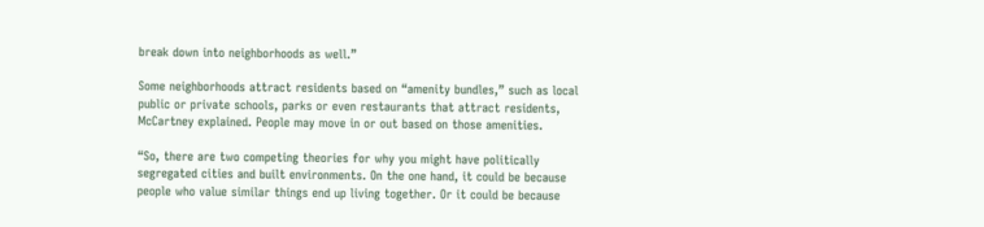break down into neighborhoods as well.”

Some neighborhoods attract residents based on “amenity bundles,” such as local public or private schools, parks or even restaurants that attract residents, McCartney explained. People may move in or out based on those amenities.

“So, there are two competing theories for why you might have politically segregated cities and built environments. On the one hand, it could be because people who value similar things end up living together. Or it could be because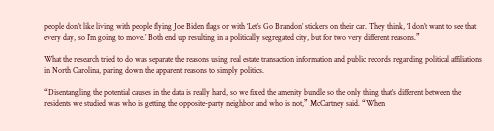people don’t like living with people flying Joe Biden flags or with ‘Let’s Go Brandon’ stickers on their car. They think, ‘I don’t want to see that every day, so I’m going to move.’ Both end up resulting in a politically segregated city, but for two very different reasons.”

What the research tried to do was separate the reasons using real estate transaction information and public records regarding political affiliations in North Carolina, paring down the apparent reasons to simply politics.

“Disentangling the potential causes in the data is really hard, so we fixed the amenity bundle so the only thing that’s different between the residents we studied was who is getting the opposite-party neighbor and who is not,” McCartney said. “When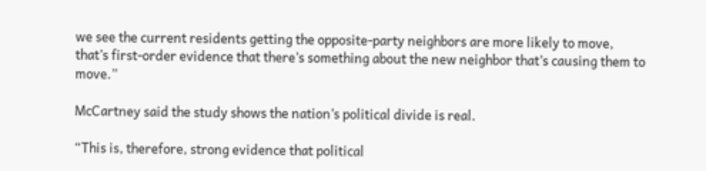we see the current residents getting the opposite-party neighbors are more likely to move, that’s first-order evidence that there’s something about the new neighbor that’s causing them to move.”

McCartney said the study shows the nation’s political divide is real.

“This is, therefore, strong evidence that political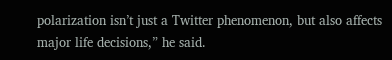polarization isn’t just a Twitter phenomenon, but also affects major life decisions,” he said.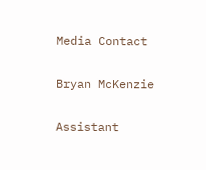Media Contact

Bryan McKenzie

Assistant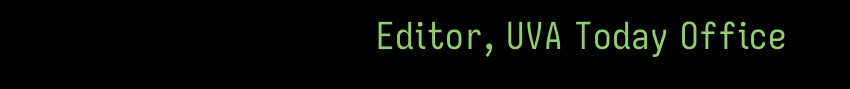Editor, UVA Today Office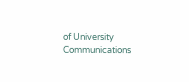of University Communications